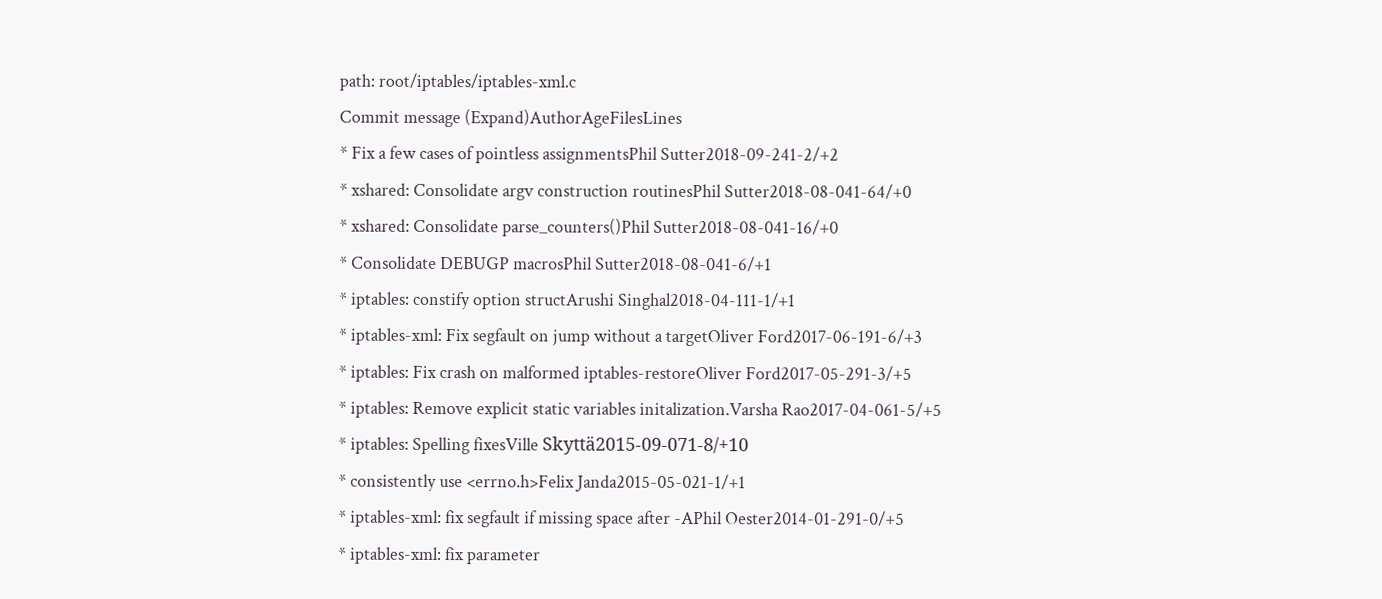path: root/iptables/iptables-xml.c
Commit message (Expand)AuthorAgeFilesLines
* Fix a few cases of pointless assignmentsPhil Sutter2018-09-241-2/+2
* xshared: Consolidate argv construction routinesPhil Sutter2018-08-041-64/+0
* xshared: Consolidate parse_counters()Phil Sutter2018-08-041-16/+0
* Consolidate DEBUGP macrosPhil Sutter2018-08-041-6/+1
* iptables: constify option structArushi Singhal2018-04-111-1/+1
* iptables-xml: Fix segfault on jump without a targetOliver Ford2017-06-191-6/+3
* iptables: Fix crash on malformed iptables-restoreOliver Ford2017-05-291-3/+5
* iptables: Remove explicit static variables initalization.Varsha Rao2017-04-061-5/+5
* iptables: Spelling fixesVille Skyttä2015-09-071-8/+10
* consistently use <errno.h>Felix Janda2015-05-021-1/+1
* iptables-xml: fix segfault if missing space after -APhil Oester2014-01-291-0/+5
* iptables-xml: fix parameter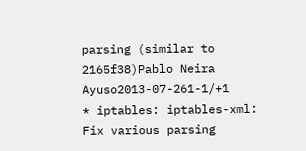parsing (similar to 2165f38)Pablo Neira Ayuso2013-07-261-1/+1
* iptables: iptables-xml: Fix various parsing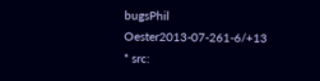bugsPhil Oester2013-07-261-6/+13
* src: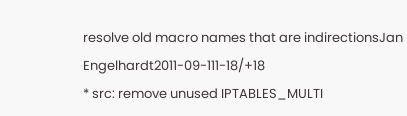resolve old macro names that are indirectionsJan Engelhardt2011-09-111-18/+18
* src: remove unused IPTABLES_MULTI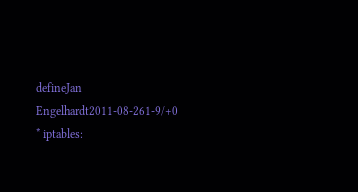defineJan Engelhardt2011-08-261-9/+0
* iptables: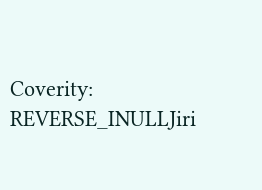Coverity: REVERSE_INULLJiri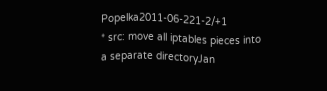Popelka2011-06-221-2/+1
* src: move all iptables pieces into a separate directoryJan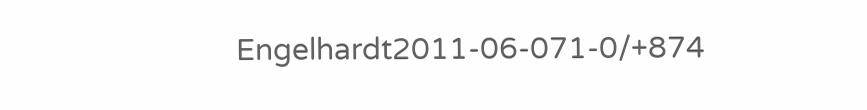Engelhardt2011-06-071-0/+874